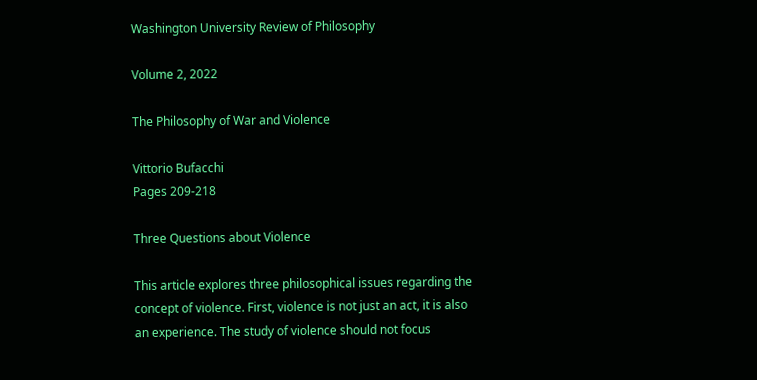Washington University Review of Philosophy

Volume 2, 2022

The Philosophy of War and Violence

Vittorio Bufacchi
Pages 209-218

Three Questions about Violence

This article explores three philosophical issues regarding the concept of violence. First, violence is not just an act, it is also an experience. The study of violence should not focus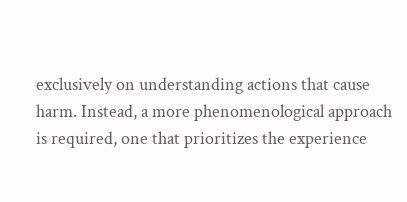exclusively on understanding actions that cause harm. Instead, a more phenomenological approach is required, one that prioritizes the experience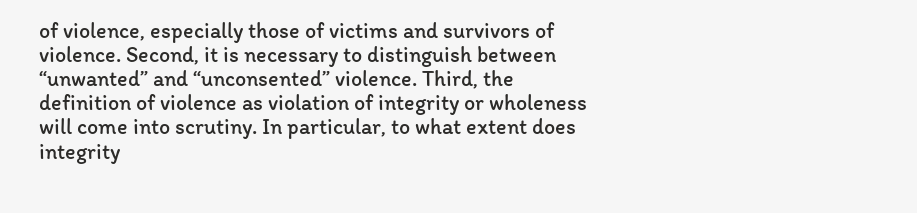of violence, especially those of victims and survivors of violence. Second, it is necessary to distinguish between “unwanted” and “unconsented” violence. Third, the definition of violence as violation of integrity or wholeness will come into scrutiny. In particular, to what extent does integrity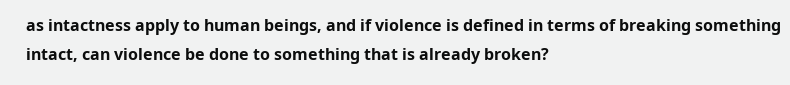as intactness apply to human beings, and if violence is defined in terms of breaking something intact, can violence be done to something that is already broken?